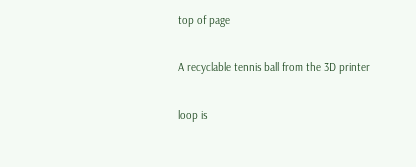top of page

A recyclable tennis ball from the 3D printer

loop is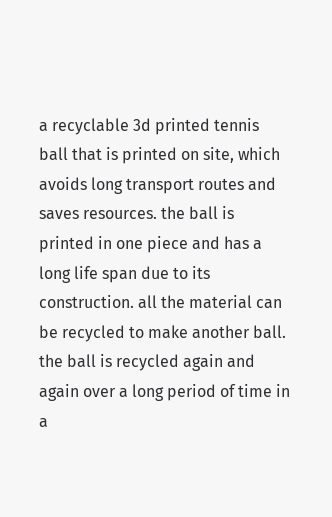a recyclable 3d printed tennis ball that is printed on site, which avoids long transport routes and saves resources. the ball is printed in one piece and has a long life span due to its construction. all the material can be recycled to make another ball. the ball is recycled again and again over a long period of time in a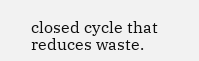closed cycle that reduces waste.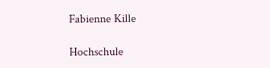Fabienne Kille

Hochschule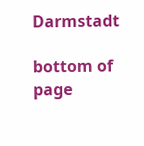Darmstadt

bottom of page